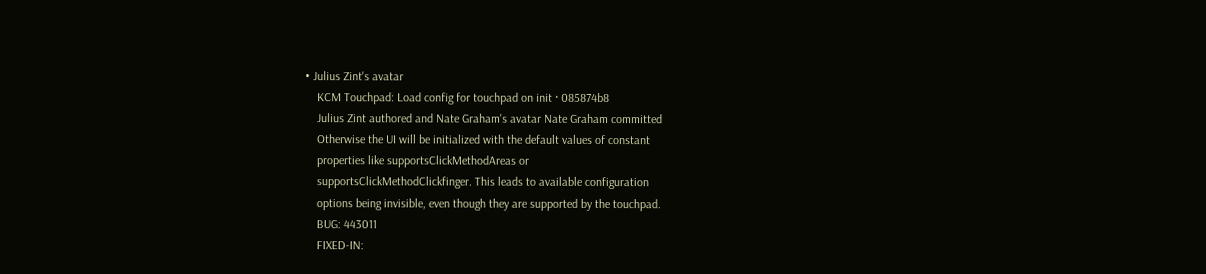• Julius Zint's avatar
    KCM Touchpad: Load config for touchpad on init · 085874b8
    Julius Zint authored and Nate Graham's avatar Nate Graham committed
    Otherwise the UI will be initialized with the default values of constant
    properties like supportsClickMethodAreas or
    supportsClickMethodClickfinger. This leads to available configuration
    options being invisible, even though they are supported by the touchpad.
    BUG: 443011
    FIXED-IN: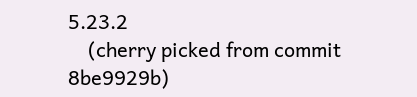5.23.2
    (cherry picked from commit 8be9929b)